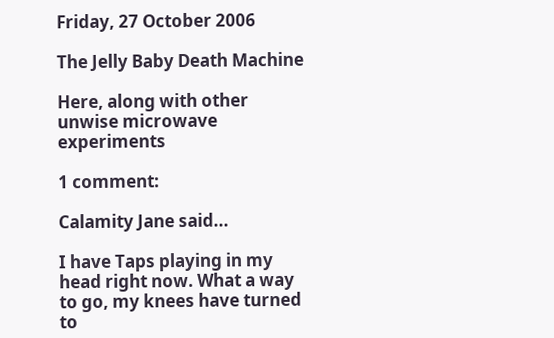Friday, 27 October 2006

The Jelly Baby Death Machine

Here, along with other unwise microwave experiments

1 comment:

Calamity Jane said...

I have Taps playing in my head right now. What a way to go, my knees have turned to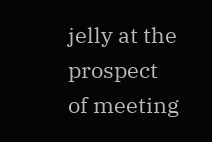jelly at the prospect of meeting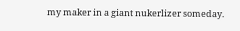my maker in a giant nukerlizer someday.